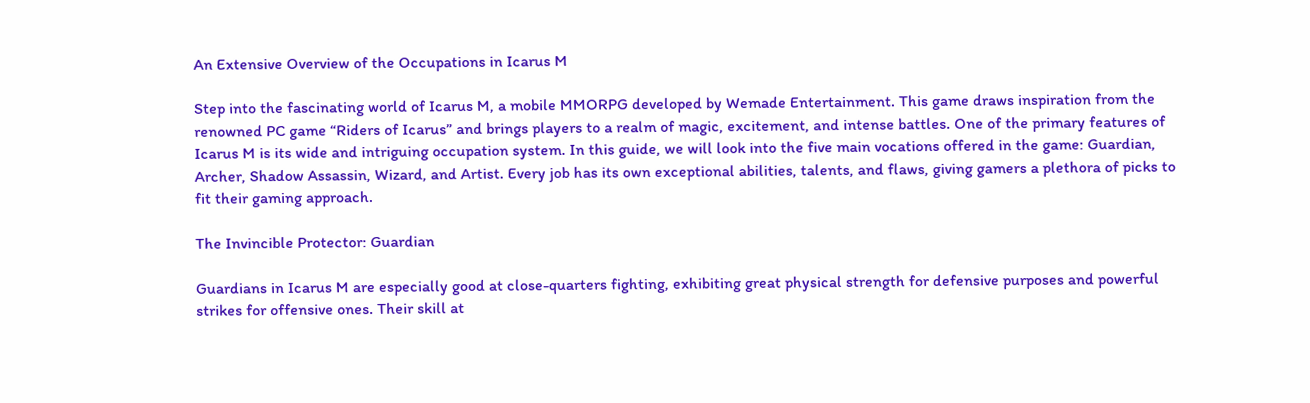An Extensive Overview of the Occupations in Icarus M

Step into the fascinating world of Icarus M, a mobile MMORPG developed by Wemade Entertainment. This game draws inspiration from the renowned PC game “Riders of Icarus” and brings players to a realm of magic, excitement, and intense battles. One of the primary features of Icarus M is its wide and intriguing occupation system. In this guide, we will look into the five main vocations offered in the game: Guardian, Archer, Shadow Assassin, Wizard, and Artist. Every job has its own exceptional abilities, talents, and flaws, giving gamers a plethora of picks to fit their gaming approach.

The Invincible Protector: Guardian

Guardians in Icarus M are especially good at close-quarters fighting, exhibiting great physical strength for defensive purposes and powerful strikes for offensive ones. Their skill at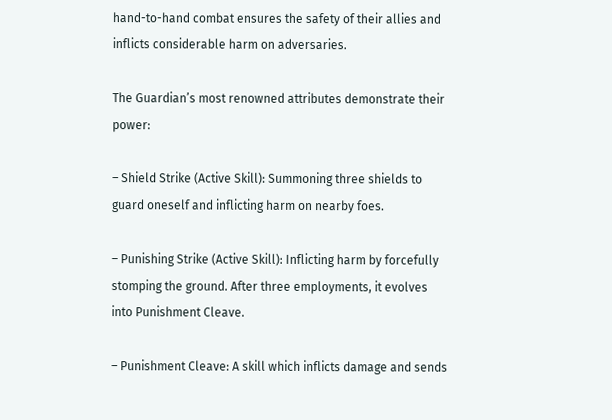hand-to-hand combat ensures the safety of their allies and inflicts considerable harm on adversaries.

The Guardian’s most renowned attributes demonstrate their power:

– Shield Strike (Active Skill): Summoning three shields to guard oneself and inflicting harm on nearby foes.

– Punishing Strike (Active Skill): Inflicting harm by forcefully stomping the ground. After three employments, it evolves into Punishment Cleave.

– Punishment Cleave: A skill which inflicts damage and sends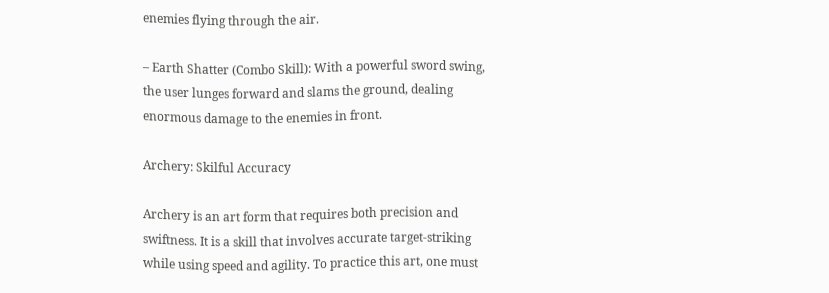enemies flying through the air.

– Earth Shatter (Combo Skill): With a powerful sword swing, the user lunges forward and slams the ground, dealing enormous damage to the enemies in front.

Archery: Skilful Accuracy

Archery is an art form that requires both precision and swiftness. It is a skill that involves accurate target-striking while using speed and agility. To practice this art, one must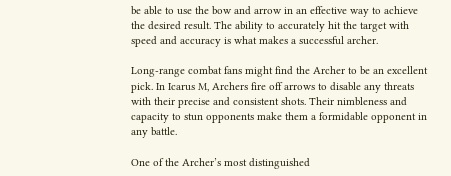be able to use the bow and arrow in an effective way to achieve the desired result. The ability to accurately hit the target with speed and accuracy is what makes a successful archer.

Long-range combat fans might find the Archer to be an excellent pick. In Icarus M, Archers fire off arrows to disable any threats with their precise and consistent shots. Their nimbleness and capacity to stun opponents make them a formidable opponent in any battle.

One of the Archer’s most distinguished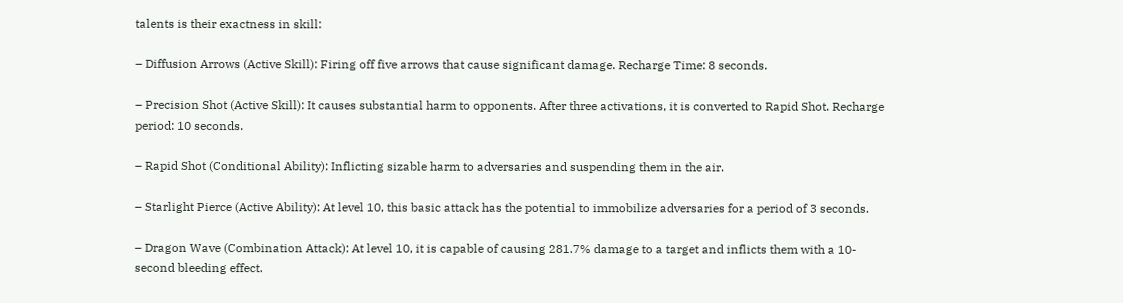talents is their exactness in skill:

– Diffusion Arrows (Active Skill): Firing off five arrows that cause significant damage. Recharge Time: 8 seconds.

– Precision Shot (Active Skill): It causes substantial harm to opponents. After three activations, it is converted to Rapid Shot. Recharge period: 10 seconds.

– Rapid Shot (Conditional Ability): Inflicting sizable harm to adversaries and suspending them in the air.

– Starlight Pierce (Active Ability): At level 10, this basic attack has the potential to immobilize adversaries for a period of 3 seconds.

– Dragon Wave (Combination Attack): At level 10, it is capable of causing 281.7% damage to a target and inflicts them with a 10-second bleeding effect.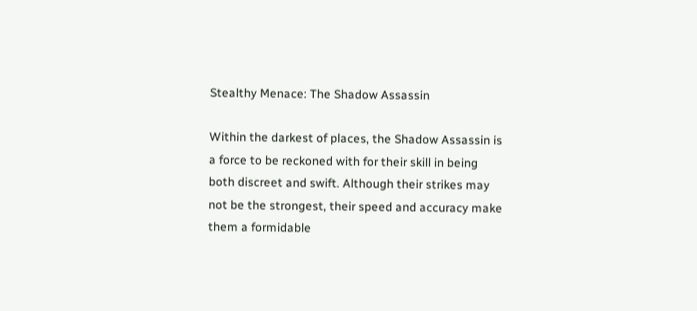Stealthy Menace: The Shadow Assassin

Within the darkest of places, the Shadow Assassin is a force to be reckoned with for their skill in being both discreet and swift. Although their strikes may not be the strongest, their speed and accuracy make them a formidable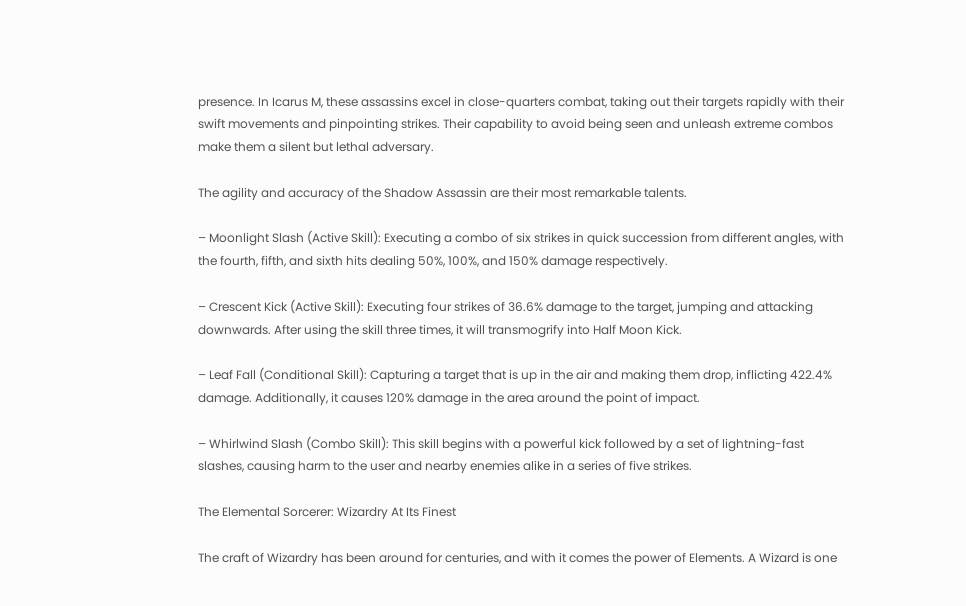presence. In Icarus M, these assassins excel in close-quarters combat, taking out their targets rapidly with their swift movements and pinpointing strikes. Their capability to avoid being seen and unleash extreme combos make them a silent but lethal adversary.

The agility and accuracy of the Shadow Assassin are their most remarkable talents.

– Moonlight Slash (Active Skill): Executing a combo of six strikes in quick succession from different angles, with the fourth, fifth, and sixth hits dealing 50%, 100%, and 150% damage respectively.

– Crescent Kick (Active Skill): Executing four strikes of 36.6% damage to the target, jumping and attacking downwards. After using the skill three times, it will transmogrify into Half Moon Kick.

– Leaf Fall (Conditional Skill): Capturing a target that is up in the air and making them drop, inflicting 422.4% damage. Additionally, it causes 120% damage in the area around the point of impact.

– Whirlwind Slash (Combo Skill): This skill begins with a powerful kick followed by a set of lightning-fast slashes, causing harm to the user and nearby enemies alike in a series of five strikes.

The Elemental Sorcerer: Wizardry At Its Finest

The craft of Wizardry has been around for centuries, and with it comes the power of Elements. A Wizard is one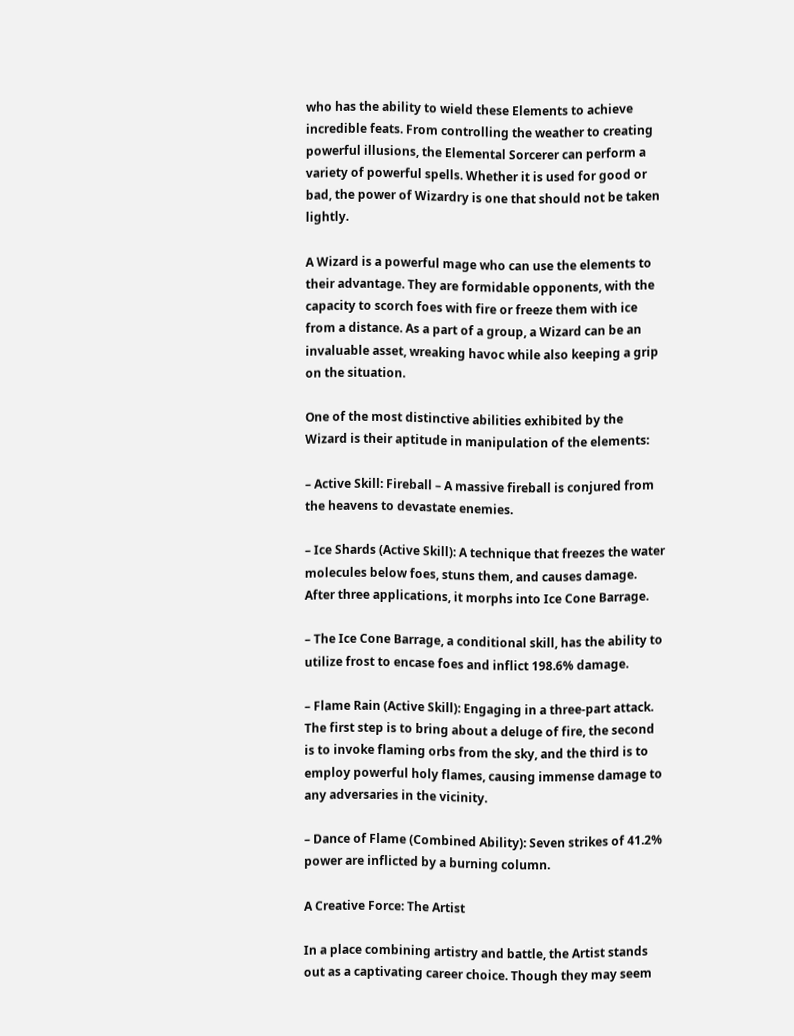who has the ability to wield these Elements to achieve incredible feats. From controlling the weather to creating powerful illusions, the Elemental Sorcerer can perform a variety of powerful spells. Whether it is used for good or bad, the power of Wizardry is one that should not be taken lightly.

A Wizard is a powerful mage who can use the elements to their advantage. They are formidable opponents, with the capacity to scorch foes with fire or freeze them with ice from a distance. As a part of a group, a Wizard can be an invaluable asset, wreaking havoc while also keeping a grip on the situation.

One of the most distinctive abilities exhibited by the Wizard is their aptitude in manipulation of the elements:

– Active Skill: Fireball – A massive fireball is conjured from the heavens to devastate enemies.

– Ice Shards (Active Skill): A technique that freezes the water molecules below foes, stuns them, and causes damage. After three applications, it morphs into Ice Cone Barrage.

– The Ice Cone Barrage, a conditional skill, has the ability to utilize frost to encase foes and inflict 198.6% damage.

– Flame Rain (Active Skill): Engaging in a three-part attack. The first step is to bring about a deluge of fire, the second is to invoke flaming orbs from the sky, and the third is to employ powerful holy flames, causing immense damage to any adversaries in the vicinity.

– Dance of Flame (Combined Ability): Seven strikes of 41.2% power are inflicted by a burning column.

A Creative Force: The Artist

In a place combining artistry and battle, the Artist stands out as a captivating career choice. Though they may seem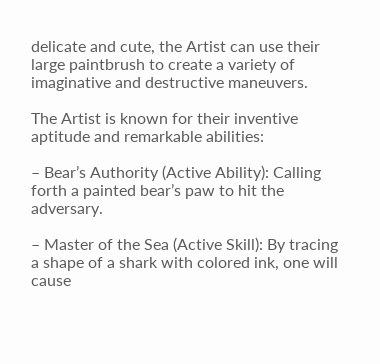delicate and cute, the Artist can use their large paintbrush to create a variety of imaginative and destructive maneuvers.

The Artist is known for their inventive aptitude and remarkable abilities:

– Bear’s Authority (Active Ability): Calling forth a painted bear’s paw to hit the adversary.

– Master of the Sea (Active Skill): By tracing a shape of a shark with colored ink, one will cause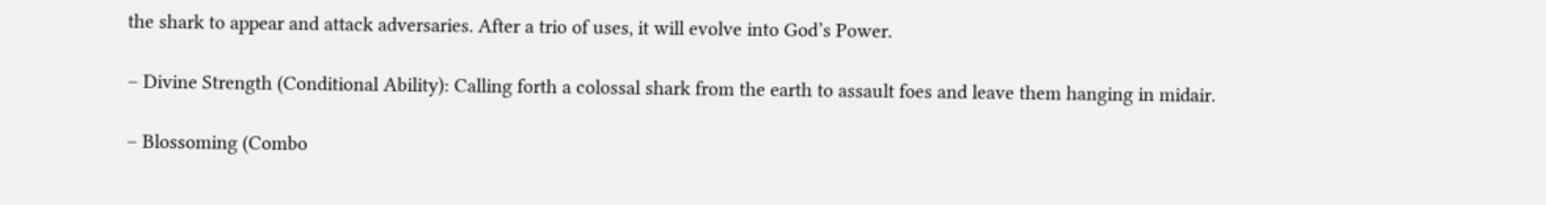the shark to appear and attack adversaries. After a trio of uses, it will evolve into God’s Power.

– Divine Strength (Conditional Ability): Calling forth a colossal shark from the earth to assault foes and leave them hanging in midair.

– Blossoming (Combo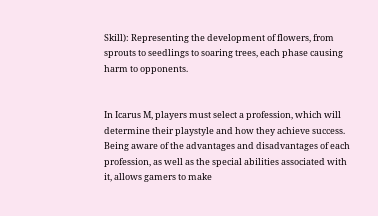Skill): Representing the development of flowers, from sprouts to seedlings to soaring trees, each phase causing harm to opponents.


In Icarus M, players must select a profession, which will determine their playstyle and how they achieve success. Being aware of the advantages and disadvantages of each profession, as well as the special abilities associated with it, allows gamers to make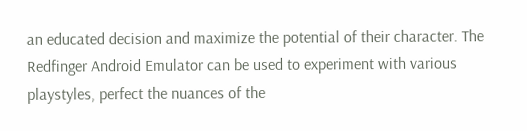an educated decision and maximize the potential of their character. The Redfinger Android Emulator can be used to experiment with various playstyles, perfect the nuances of the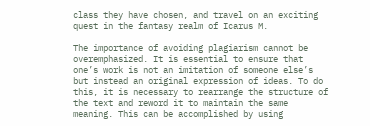class they have chosen, and travel on an exciting quest in the fantasy realm of Icarus M.

The importance of avoiding plagiarism cannot be overemphasized. It is essential to ensure that one’s work is not an imitation of someone else’s but instead an original expression of ideas. To do this, it is necessary to rearrange the structure of the text and reword it to maintain the same meaning. This can be accomplished by using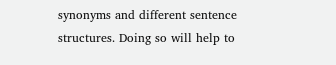synonyms and different sentence structures. Doing so will help to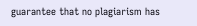guarantee that no plagiarism has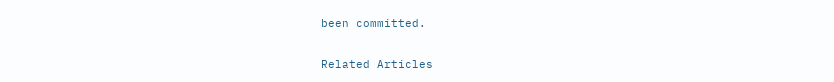been committed.

Related Articles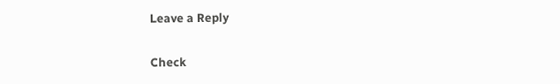Leave a Reply

Check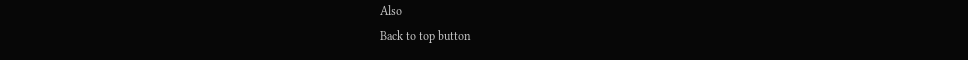Also
Back to top button